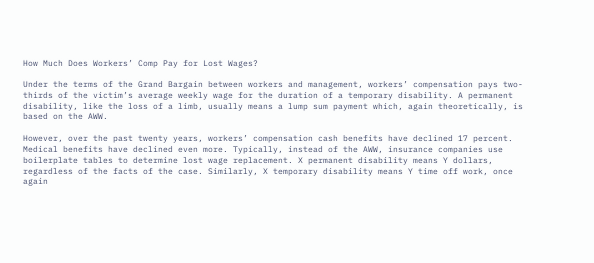How Much Does Workers’ Comp Pay for Lost Wages?

Under the terms of the Grand Bargain between workers and management, workers’ compensation pays two-thirds of the victim’s average weekly wage for the duration of a temporary disability. A permanent disability, like the loss of a limb, usually means a lump sum payment which, again theoretically, is based on the AWW.

However, over the past twenty years, workers’ compensation cash benefits have declined 17 percent. Medical benefits have declined even more. Typically, instead of the AWW, insurance companies use boilerplate tables to determine lost wage replacement. X permanent disability means Y dollars, regardless of the facts of the case. Similarly, X temporary disability means Y time off work, once again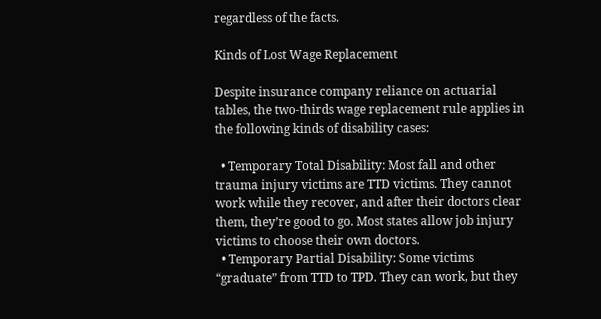regardless of the facts.

Kinds of Lost Wage Replacement

Despite insurance company reliance on actuarial tables, the two-thirds wage replacement rule applies in the following kinds of disability cases:

  • Temporary Total Disability: Most fall and other trauma injury victims are TTD victims. They cannot work while they recover, and after their doctors clear them, they’re good to go. Most states allow job injury victims to choose their own doctors.
  • Temporary Partial Disability: Some victims “graduate” from TTD to TPD. They can work, but they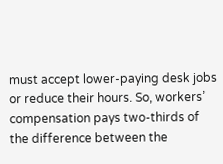must accept lower-paying desk jobs or reduce their hours. So, workers’ compensation pays two-thirds of the difference between the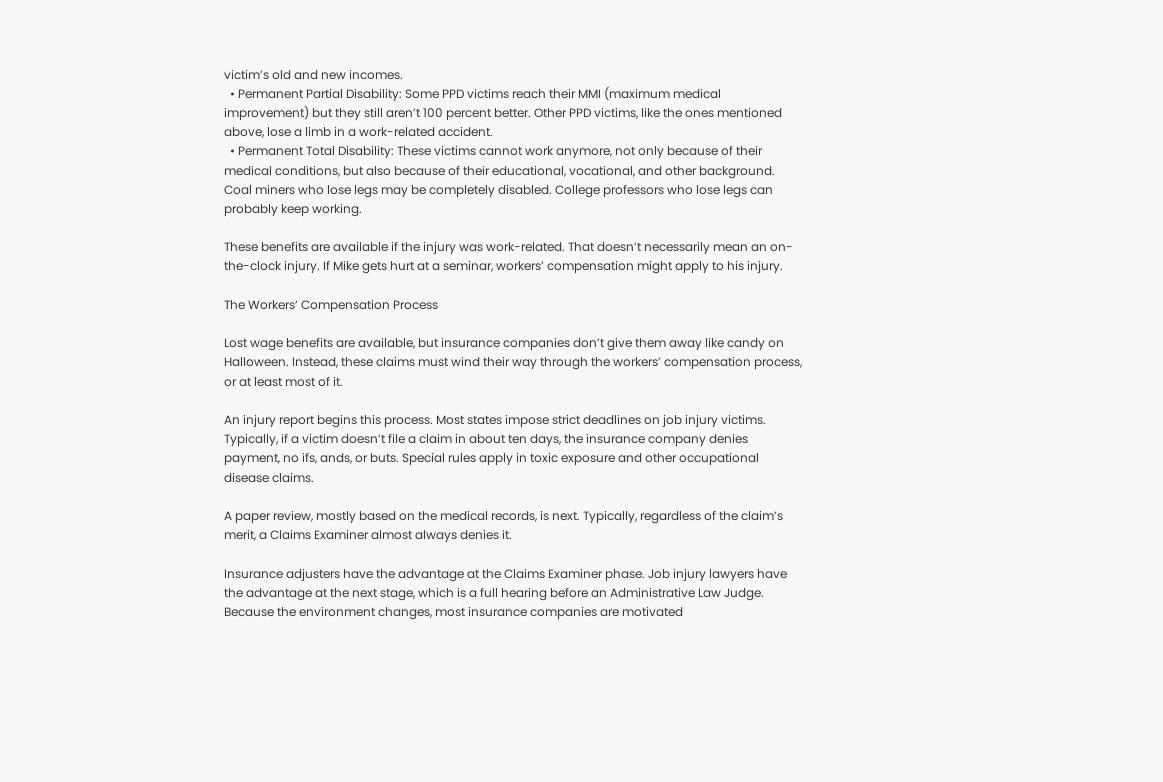victim’s old and new incomes.
  • Permanent Partial Disability: Some PPD victims reach their MMI (maximum medical improvement) but they still aren’t 100 percent better. Other PPD victims, like the ones mentioned above, lose a limb in a work-related accident.
  • Permanent Total Disability: These victims cannot work anymore, not only because of their medical conditions, but also because of their educational, vocational, and other background. Coal miners who lose legs may be completely disabled. College professors who lose legs can probably keep working.

These benefits are available if the injury was work-related. That doesn’t necessarily mean an on-the-clock injury. If Mike gets hurt at a seminar, workers’ compensation might apply to his injury.

The Workers’ Compensation Process

Lost wage benefits are available, but insurance companies don’t give them away like candy on Halloween. Instead, these claims must wind their way through the workers’ compensation process, or at least most of it.

An injury report begins this process. Most states impose strict deadlines on job injury victims. Typically, if a victim doesn’t file a claim in about ten days, the insurance company denies payment, no ifs, ands, or buts. Special rules apply in toxic exposure and other occupational disease claims.

A paper review, mostly based on the medical records, is next. Typically, regardless of the claim’s merit, a Claims Examiner almost always denies it.

Insurance adjusters have the advantage at the Claims Examiner phase. Job injury lawyers have the advantage at the next stage, which is a full hearing before an Administrative Law Judge. Because the environment changes, most insurance companies are motivated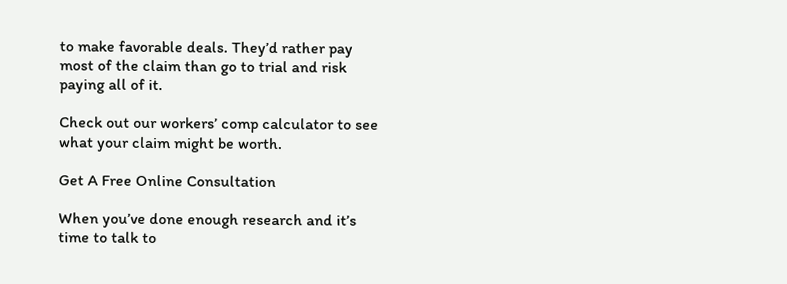to make favorable deals. They’d rather pay most of the claim than go to trial and risk paying all of it.

Check out our workers’ comp calculator to see what your claim might be worth.

Get A Free Online Consultation

When you’ve done enough research and it’s time to talk to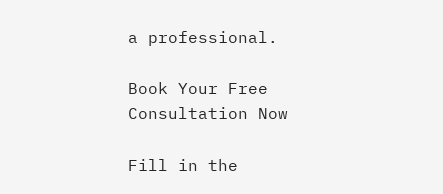a professional.

Book Your Free Consultation Now

Fill in the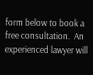form below to book a free consultation.  An experienced lawyer will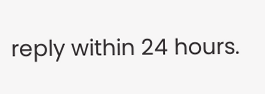reply within 24 hours.